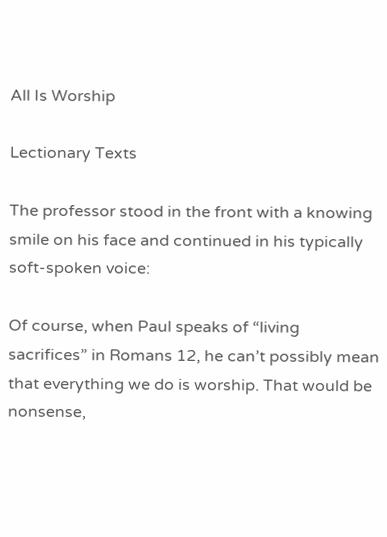All Is Worship

Lectionary Texts

The professor stood in the front with a knowing smile on his face and continued in his typically soft-spoken voice:

Of course, when Paul speaks of “living sacrifices” in Romans 12, he can’t possibly mean that everything we do is worship. That would be nonsense,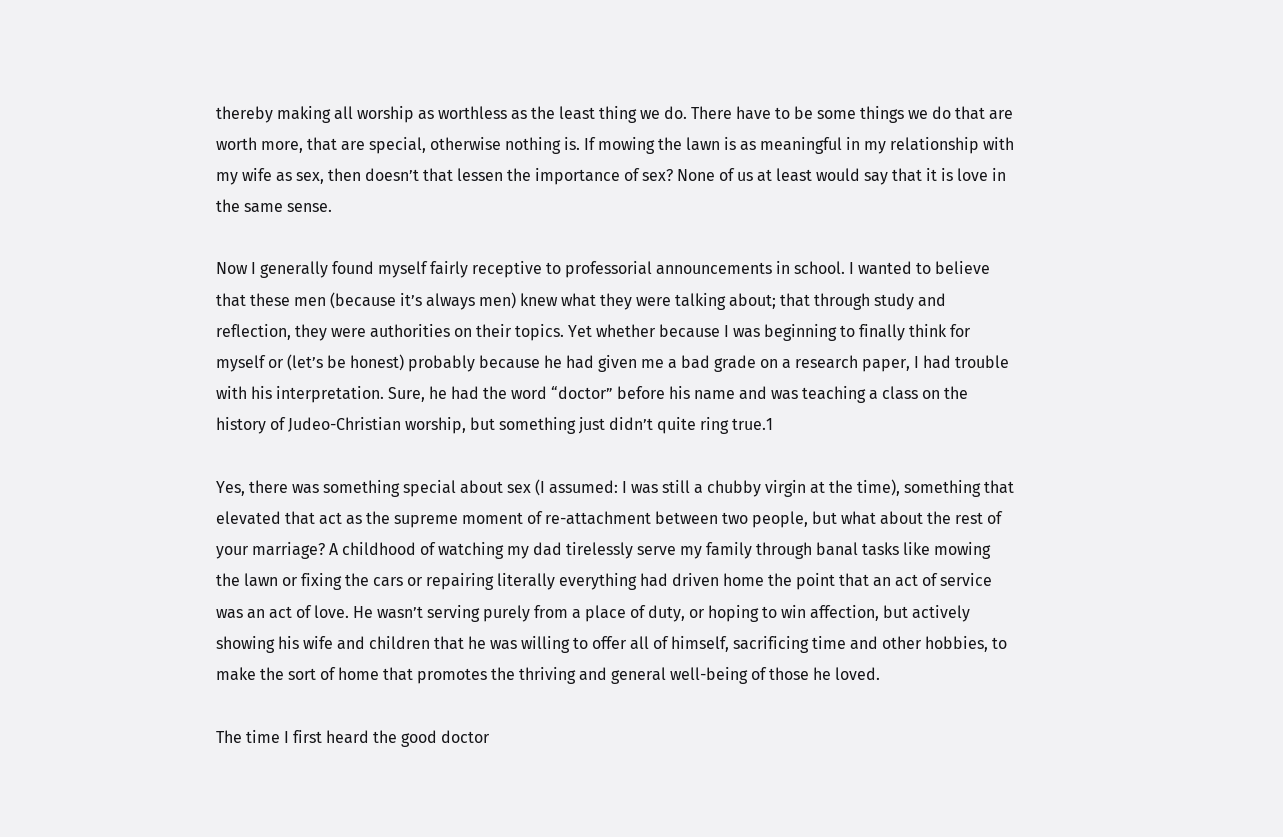thereby making all worship as worthless as the least thing we do. There have to be some things we do that are worth more, that are special, otherwise nothing is. If mowing the lawn is as meaningful in my relationship with my wife as sex, then doesn’t that lessen the importance of sex? None of us at least would say that it is love in the same sense.

Now I generally found myself fairly receptive to professorial announcements in school. I wanted to believe that these men (because it’s always men) knew what they were talking about; that through study and reflection, they were authorities on their topics. Yet whether because I was beginning to finally think for myself or (let’s be honest) probably because he had given me a bad grade on a research paper, I had trouble with his interpretation. Sure, he had the word “doctor” before his name and was teaching a class on the history of Judeo-Christian worship, but something just didn’t quite ring true.1

Yes, there was something special about sex (I assumed: I was still a chubby virgin at the time), something that elevated that act as the supreme moment of re-attachment between two people, but what about the rest of your marriage? A childhood of watching my dad tirelessly serve my family through banal tasks like mowing the lawn or fixing the cars or repairing literally everything had driven home the point that an act of service was an act of love. He wasn’t serving purely from a place of duty, or hoping to win affection, but actively showing his wife and children that he was willing to offer all of himself, sacrificing time and other hobbies, to make the sort of home that promotes the thriving and general well-being of those he loved.

The time I first heard the good doctor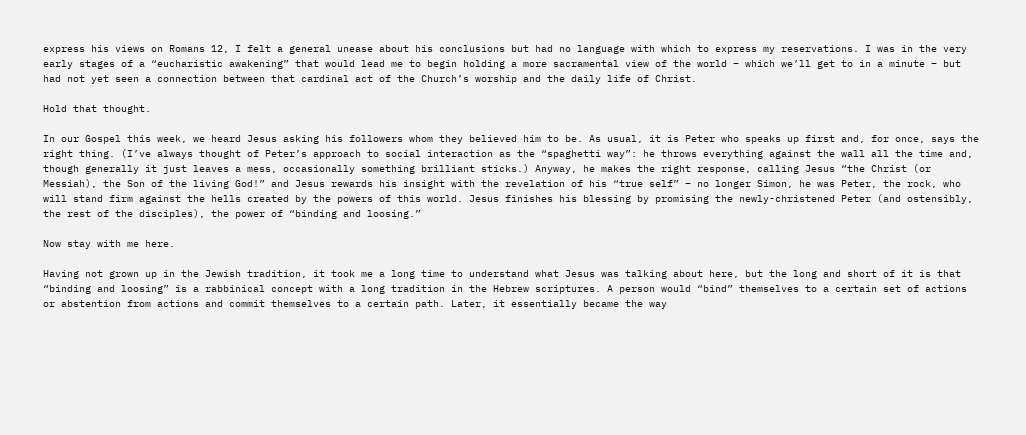express his views on Romans 12, I felt a general unease about his conclusions but had no language with which to express my reservations. I was in the very early stages of a “eucharistic awakening” that would lead me to begin holding a more sacramental view of the world – which we’ll get to in a minute – but had not yet seen a connection between that cardinal act of the Church’s worship and the daily life of Christ.

Hold that thought.

In our Gospel this week, we heard Jesus asking his followers whom they believed him to be. As usual, it is Peter who speaks up first and, for once, says the right thing. (I’ve always thought of Peter’s approach to social interaction as the “spaghetti way”: he throws everything against the wall all the time and, though generally it just leaves a mess, occasionally something brilliant sticks.) Anyway, he makes the right response, calling Jesus “the Christ (or Messiah), the Son of the living God!” and Jesus rewards his insight with the revelation of his “true self” – no longer Simon, he was Peter, the rock, who will stand firm against the hells created by the powers of this world. Jesus finishes his blessing by promising the newly-christened Peter (and ostensibly, the rest of the disciples), the power of “binding and loosing.”

Now stay with me here.

Having not grown up in the Jewish tradition, it took me a long time to understand what Jesus was talking about here, but the long and short of it is that “binding and loosing” is a rabbinical concept with a long tradition in the Hebrew scriptures. A person would “bind” themselves to a certain set of actions or abstention from actions and commit themselves to a certain path. Later, it essentially became the way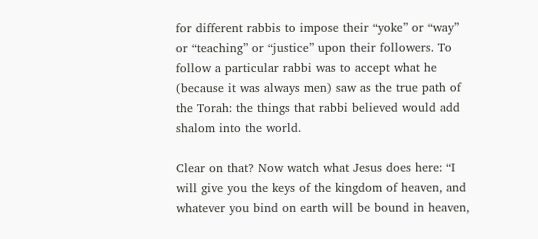for different rabbis to impose their “yoke” or “way” or “teaching” or “justice” upon their followers. To follow a particular rabbi was to accept what he (because it was always men) saw as the true path of the Torah: the things that rabbi believed would add shalom into the world.

Clear on that? Now watch what Jesus does here: “I will give you the keys of the kingdom of heaven, and whatever you bind on earth will be bound in heaven,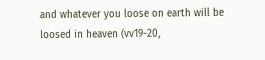and whatever you loose on earth will be loosed in heaven (vv19-20,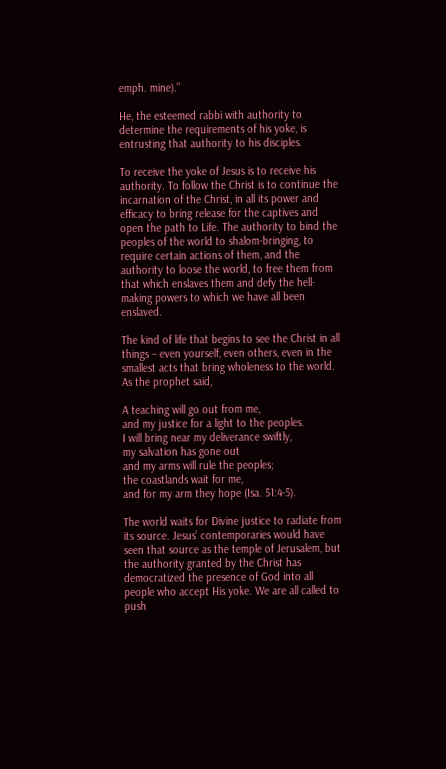emph. mine).”

He, the esteemed rabbi with authority to determine the requirements of his yoke, is entrusting that authority to his disciples.

To receive the yoke of Jesus is to receive his authority. To follow the Christ is to continue the incarnation of the Christ, in all its power and efficacy to bring release for the captives and open the path to Life. The authority to bind the peoples of the world to shalom-bringing, to require certain actions of them, and the authority to loose the world, to free them from that which enslaves them and defy the hell-making powers to which we have all been enslaved.

The kind of life that begins to see the Christ in all things – even yourself, even others, even in the smallest acts that bring wholeness to the world. As the prophet said,

A teaching will go out from me,
and my justice for a light to the peoples.
I will bring near my deliverance swiftly,
my salvation has gone out
and my arms will rule the peoples;
the coastlands wait for me,
and for my arm they hope (Isa. 51:4-5).

The world waits for Divine justice to radiate from its source. Jesus’ contemporaries would have seen that source as the temple of Jerusalem, but the authority granted by the Christ has democratized the presence of God into all people who accept His yoke. We are all called to push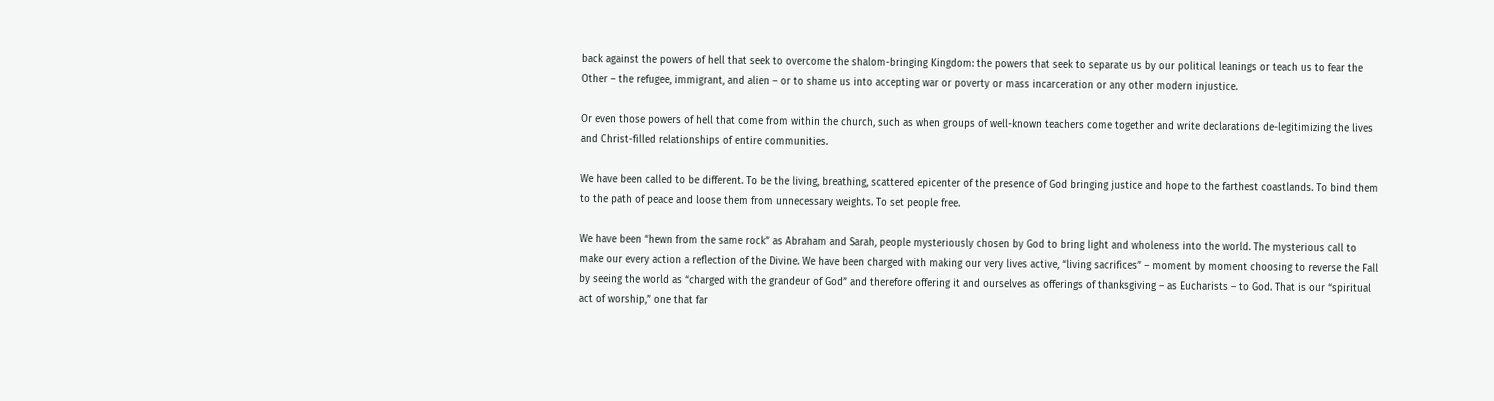back against the powers of hell that seek to overcome the shalom-bringing Kingdom: the powers that seek to separate us by our political leanings or teach us to fear the Other – the refugee, immigrant, and alien – or to shame us into accepting war or poverty or mass incarceration or any other modern injustice.

Or even those powers of hell that come from within the church, such as when groups of well-known teachers come together and write declarations de-legitimizing the lives and Christ-filled relationships of entire communities.

We have been called to be different. To be the living, breathing, scattered epicenter of the presence of God bringing justice and hope to the farthest coastlands. To bind them to the path of peace and loose them from unnecessary weights. To set people free.

We have been “hewn from the same rock” as Abraham and Sarah, people mysteriously chosen by God to bring light and wholeness into the world. The mysterious call to make our every action a reflection of the Divine. We have been charged with making our very lives active, “living sacrifices” – moment by moment choosing to reverse the Fall by seeing the world as “charged with the grandeur of God” and therefore offering it and ourselves as offerings of thanksgiving – as Eucharists – to God. That is our “spiritual act of worship,” one that far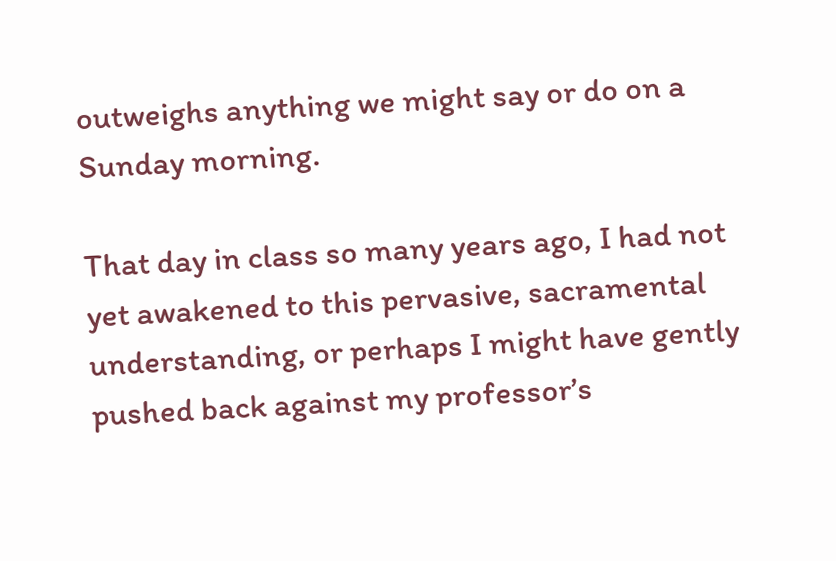outweighs anything we might say or do on a Sunday morning.

That day in class so many years ago, I had not yet awakened to this pervasive, sacramental understanding, or perhaps I might have gently pushed back against my professor’s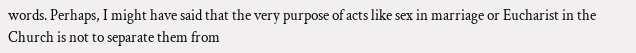words. Perhaps, I might have said that the very purpose of acts like sex in marriage or Eucharist in the Church is not to separate them from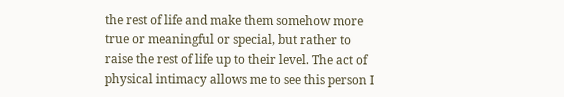the rest of life and make them somehow more true or meaningful or special, but rather to raise the rest of life up to their level. The act of physical intimacy allows me to see this person I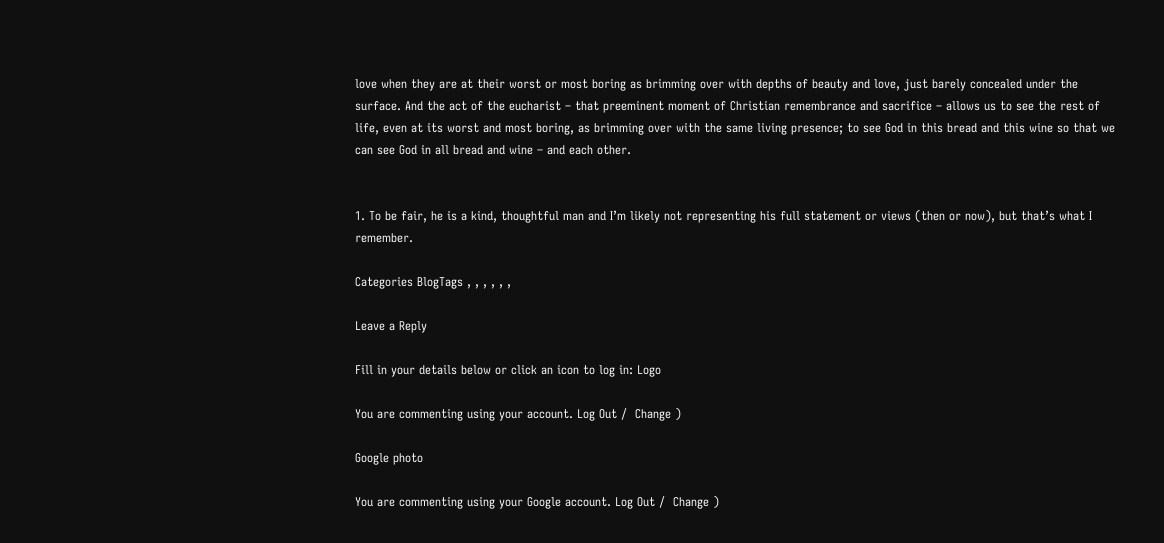love when they are at their worst or most boring as brimming over with depths of beauty and love, just barely concealed under the surface. And the act of the eucharist – that preeminent moment of Christian remembrance and sacrifice – allows us to see the rest of life, even at its worst and most boring, as brimming over with the same living presence; to see God in this bread and this wine so that we can see God in all bread and wine – and each other.


1. To be fair, he is a kind, thoughtful man and I’m likely not representing his full statement or views (then or now), but that’s what I remember.

Categories BlogTags , , , , , ,

Leave a Reply

Fill in your details below or click an icon to log in: Logo

You are commenting using your account. Log Out /  Change )

Google photo

You are commenting using your Google account. Log Out /  Change )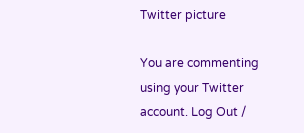Twitter picture

You are commenting using your Twitter account. Log Out /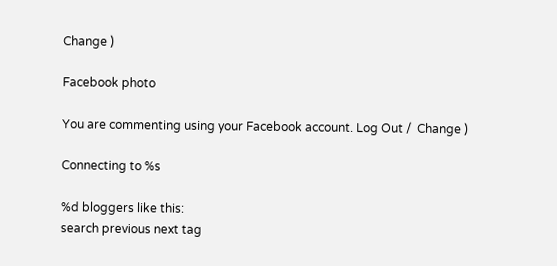Change )

Facebook photo

You are commenting using your Facebook account. Log Out /  Change )

Connecting to %s

%d bloggers like this:
search previous next tag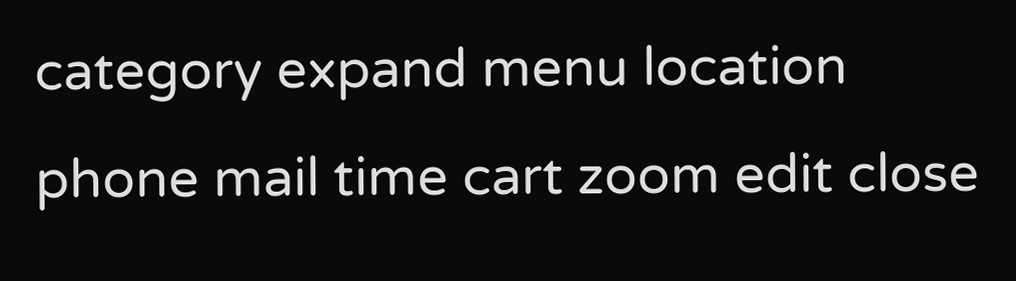category expand menu location phone mail time cart zoom edit close